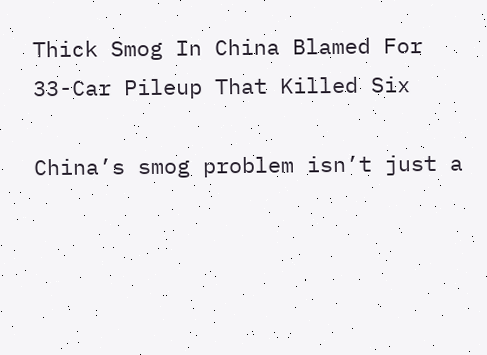Thick Smog In China Blamed For 33-Car Pileup That Killed Six

China’s smog problem isn’t just a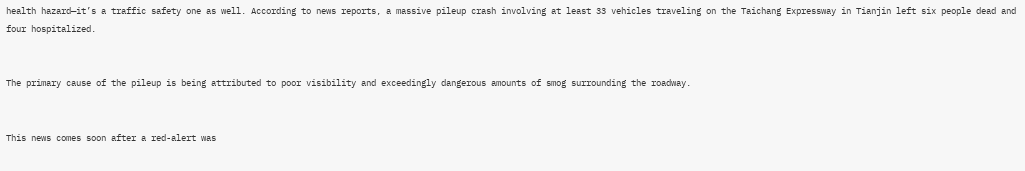health hazard—it’s a traffic safety one as well. According to news reports, a massive pileup crash involving at least 33 vehicles traveling on the Taichang Expressway in Tianjin left six people dead and four hospitalized.


The primary cause of the pileup is being attributed to poor visibility and exceedingly dangerous amounts of smog surrounding the roadway.


This news comes soon after a red-alert was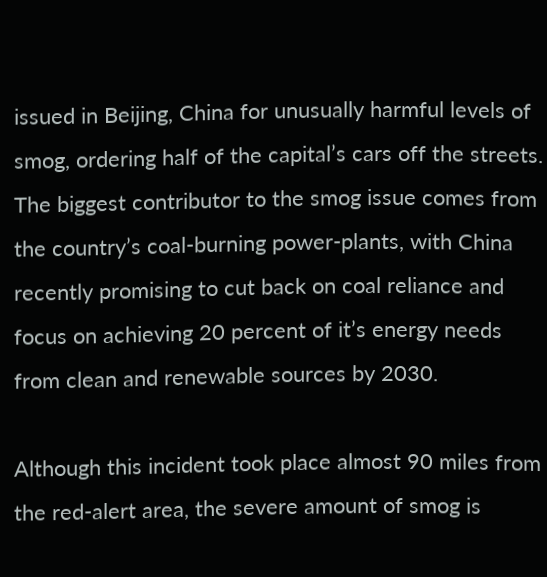issued in Beijing, China for unusually harmful levels of smog, ordering half of the capital’s cars off the streets. The biggest contributor to the smog issue comes from the country’s coal-burning power-plants, with China recently promising to cut back on coal reliance and focus on achieving 20 percent of it’s energy needs from clean and renewable sources by 2030.

Although this incident took place almost 90 miles from the red-alert area, the severe amount of smog is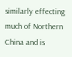similarly effecting much of Northern China and is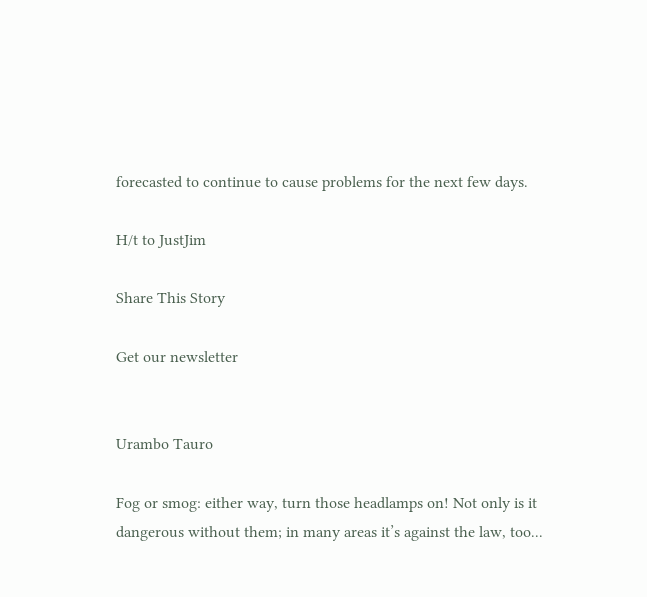forecasted to continue to cause problems for the next few days.

H/t to JustJim

Share This Story

Get our newsletter


Urambo Tauro

Fog or smog: either way, turn those headlamps on! Not only is it dangerous without them; in many areas it’s against the law, too...